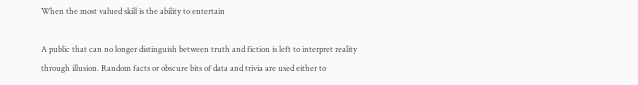When the most valued skill is the ability to entertain

A public that can no longer distinguish between truth and fiction is left to interpret reality through illusion. Random facts or obscure bits of data and trivia are used either to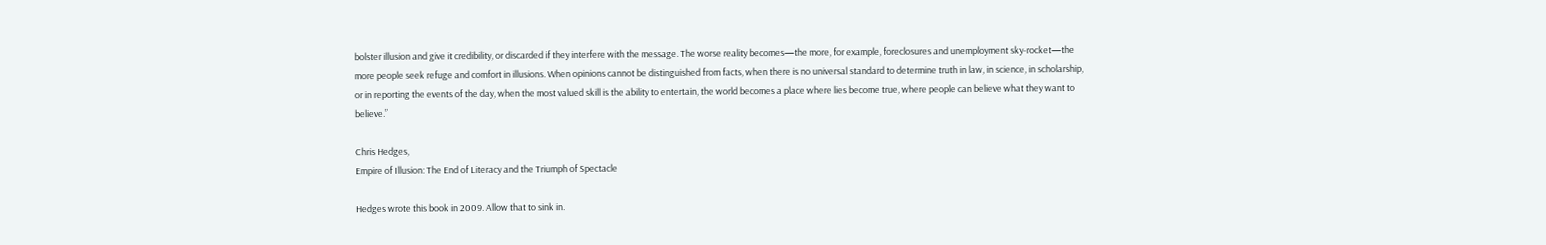bolster illusion and give it credibility, or discarded if they interfere with the message. The worse reality becomes—the more, for example, foreclosures and unemployment sky-rocket—the more people seek refuge and comfort in illusions. When opinions cannot be distinguished from facts, when there is no universal standard to determine truth in law, in science, in scholarship, or in reporting the events of the day, when the most valued skill is the ability to entertain, the world becomes a place where lies become true, where people can believe what they want to believe.”

Chris Hedges,
Empire of Illusion: The End of Literacy and the Triumph of Spectacle

Hedges wrote this book in 2009. Allow that to sink in.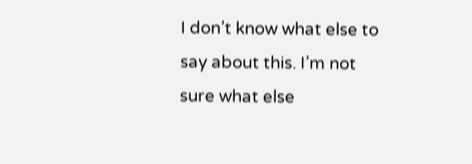I don’t know what else to say about this. I’m not sure what else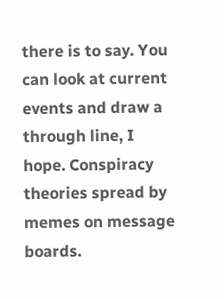there is to say. You can look at current events and draw a through line, I hope. Conspiracy theories spread by memes on message boards.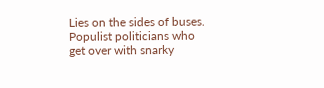Lies on the sides of buses. Populist politicians who get over with snarky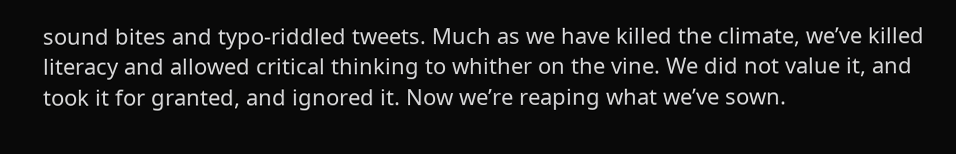sound bites and typo-riddled tweets. Much as we have killed the climate, we’ve killed literacy and allowed critical thinking to whither on the vine. We did not value it, and took it for granted, and ignored it. Now we’re reaping what we’ve sown.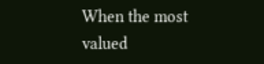When the most valued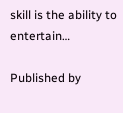skill is the ability to entertain…

Published by